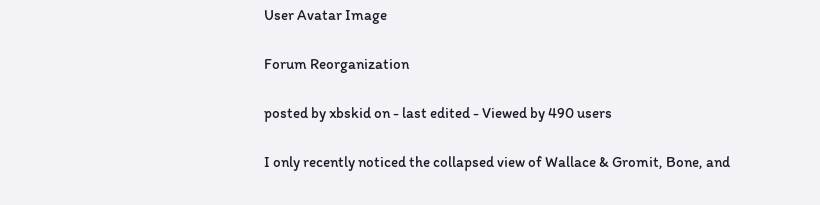User Avatar Image

Forum Reorganization

posted by xbskid on - last edited - Viewed by 490 users

I only recently noticed the collapsed view of Wallace & Gromit, Bone, and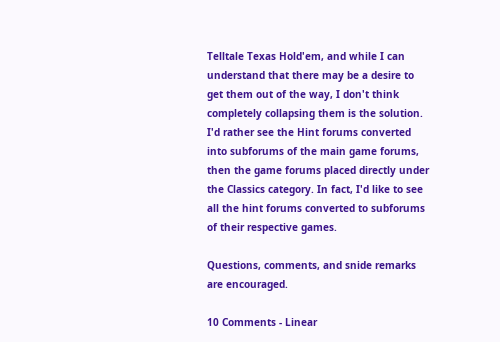Telltale Texas Hold'em, and while I can understand that there may be a desire to get them out of the way, I don't think completely collapsing them is the solution. I'd rather see the Hint forums converted into subforums of the main game forums, then the game forums placed directly under the Classics category. In fact, I'd like to see all the hint forums converted to subforums of their respective games.

Questions, comments, and snide remarks are encouraged.

10 Comments - Linear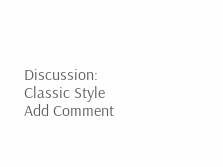Discussion: Classic Style
Add Comment